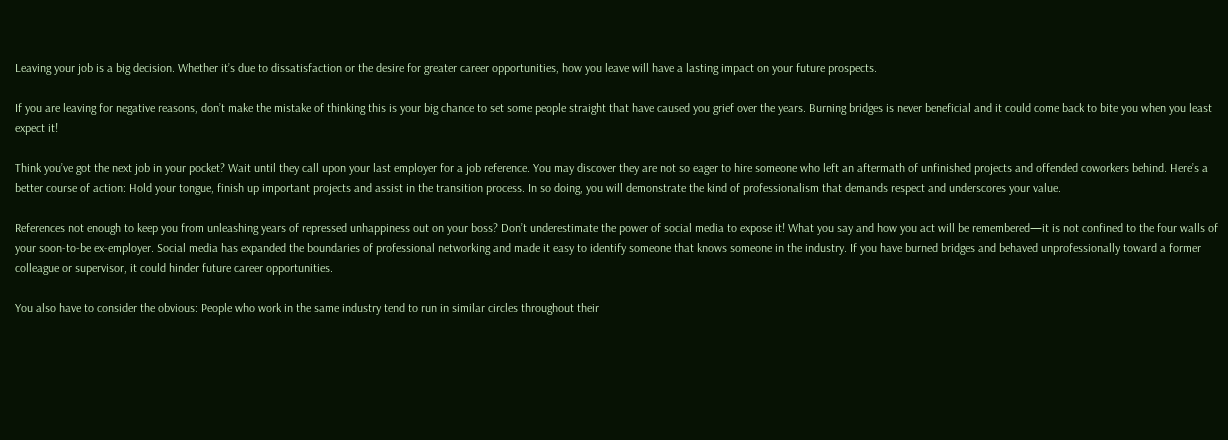Leaving your job is a big decision. Whether it’s due to dissatisfaction or the desire for greater career opportunities, how you leave will have a lasting impact on your future prospects.

If you are leaving for negative reasons, don’t make the mistake of thinking this is your big chance to set some people straight that have caused you grief over the years. Burning bridges is never beneficial and it could come back to bite you when you least expect it!

Think you’ve got the next job in your pocket? Wait until they call upon your last employer for a job reference. You may discover they are not so eager to hire someone who left an aftermath of unfinished projects and offended coworkers behind. Here’s a better course of action: Hold your tongue, finish up important projects and assist in the transition process. In so doing, you will demonstrate the kind of professionalism that demands respect and underscores your value.

References not enough to keep you from unleashing years of repressed unhappiness out on your boss? Don’t underestimate the power of social media to expose it! What you say and how you act will be remembered—it is not confined to the four walls of your soon-to-be ex-employer. Social media has expanded the boundaries of professional networking and made it easy to identify someone that knows someone in the industry. If you have burned bridges and behaved unprofessionally toward a former colleague or supervisor, it could hinder future career opportunities.

You also have to consider the obvious: People who work in the same industry tend to run in similar circles throughout their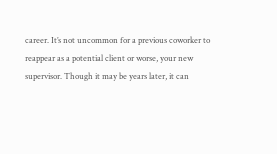career. It’s not uncommon for a previous coworker to reappear as a potential client or worse, your new supervisor. Though it may be years later, it can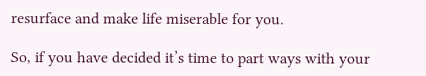resurface and make life miserable for you.

So, if you have decided it’s time to part ways with your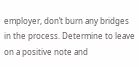employer, don’t burn any bridges in the process. Determine to leave on a positive note and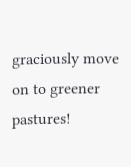graciously move on to greener pastures!